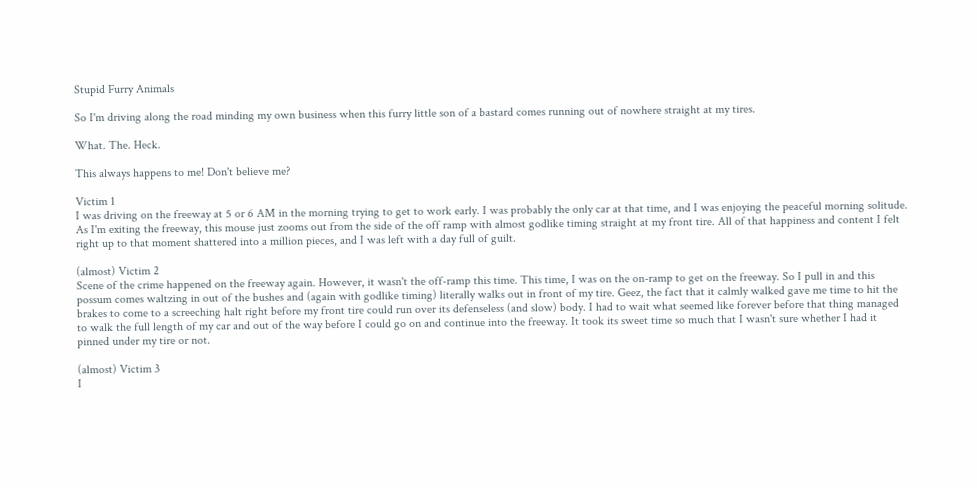Stupid Furry Animals

So I'm driving along the road minding my own business when this furry little son of a bastard comes running out of nowhere straight at my tires.

What. The. Heck.

This always happens to me! Don't believe me?

Victim 1
I was driving on the freeway at 5 or 6 AM in the morning trying to get to work early. I was probably the only car at that time, and I was enjoying the peaceful morning solitude. As I'm exiting the freeway, this mouse just zooms out from the side of the off ramp with almost godlike timing straight at my front tire. All of that happiness and content I felt right up to that moment shattered into a million pieces, and I was left with a day full of guilt.

(almost) Victim 2
Scene of the crime happened on the freeway again. However, it wasn't the off-ramp this time. This time, I was on the on-ramp to get on the freeway. So I pull in and this possum comes waltzing in out of the bushes and (again with godlike timing) literally walks out in front of my tire. Geez, the fact that it calmly walked gave me time to hit the brakes to come to a screeching halt right before my front tire could run over its defenseless (and slow) body. I had to wait what seemed like forever before that thing managed to walk the full length of my car and out of the way before I could go on and continue into the freeway. It took its sweet time so much that I wasn't sure whether I had it pinned under my tire or not.

(almost) Victim 3
I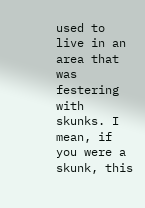used to live in an area that was festering with skunks. I mean, if you were a skunk, this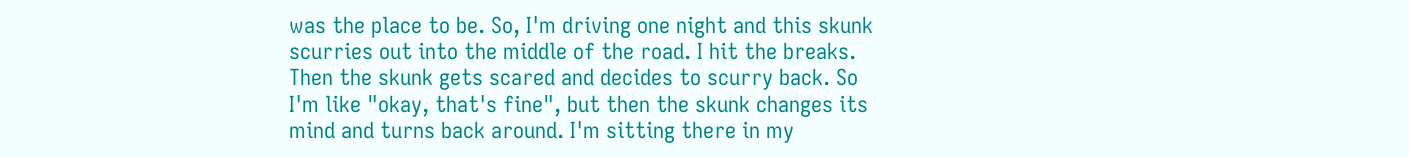was the place to be. So, I'm driving one night and this skunk scurries out into the middle of the road. I hit the breaks. Then the skunk gets scared and decides to scurry back. So I'm like "okay, that's fine", but then the skunk changes its mind and turns back around. I'm sitting there in my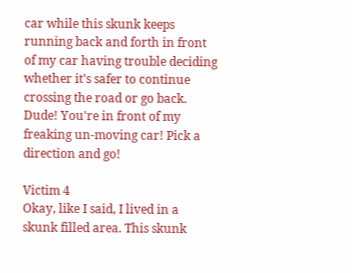car while this skunk keeps running back and forth in front of my car having trouble deciding whether it's safer to continue crossing the road or go back. Dude! You're in front of my freaking un-moving car! Pick a direction and go!

Victim 4
Okay, like I said, I lived in a skunk filled area. This skunk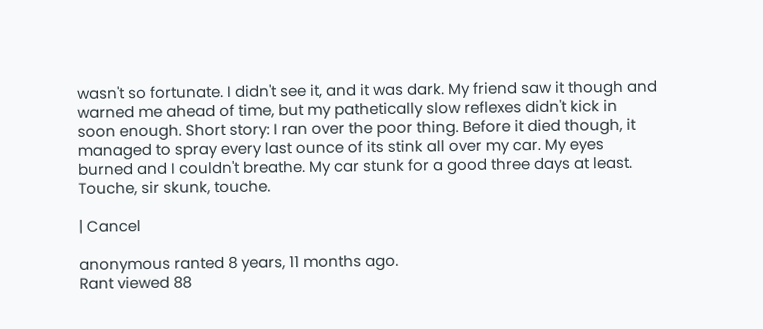wasn't so fortunate. I didn't see it, and it was dark. My friend saw it though and warned me ahead of time, but my pathetically slow reflexes didn't kick in soon enough. Short story: I ran over the poor thing. Before it died though, it managed to spray every last ounce of its stink all over my car. My eyes burned and I couldn't breathe. My car stunk for a good three days at least. Touche, sir skunk, touche.

| Cancel

anonymous ranted 8 years, 11 months ago.
Rant viewed 88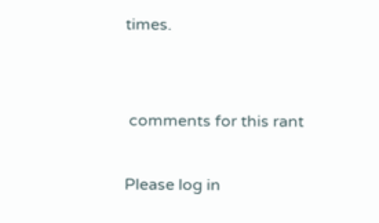times.


 comments for this rant

Please log in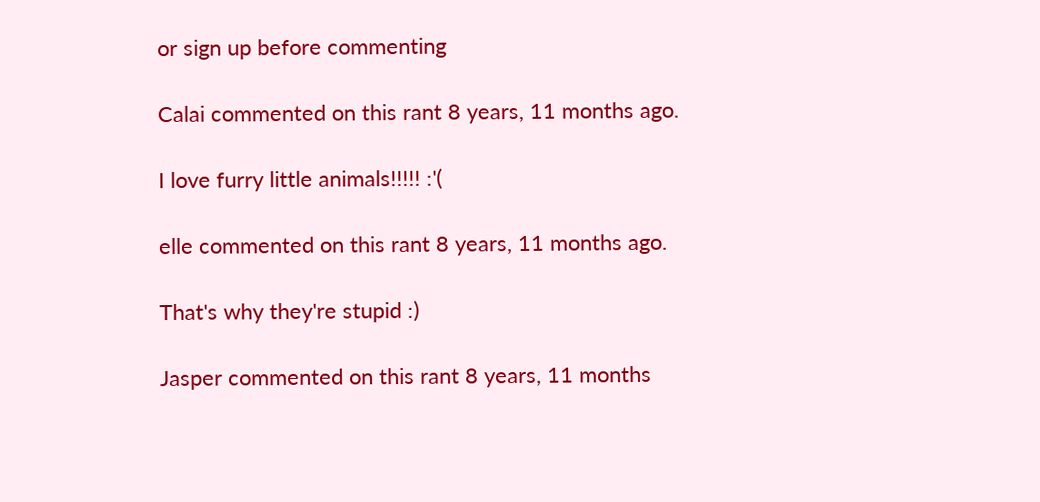or sign up before commenting

Calai commented on this rant 8 years, 11 months ago.

I love furry little animals!!!!! :'(

elle commented on this rant 8 years, 11 months ago.

That's why they're stupid :)

Jasper commented on this rant 8 years, 11 months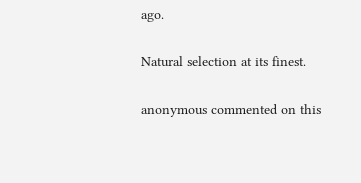ago.

Natural selection at its finest.

anonymous commented on this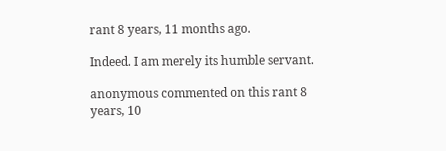rant 8 years, 11 months ago.

Indeed. I am merely its humble servant.

anonymous commented on this rant 8 years, 10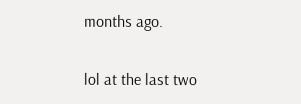months ago.

lol at the last two